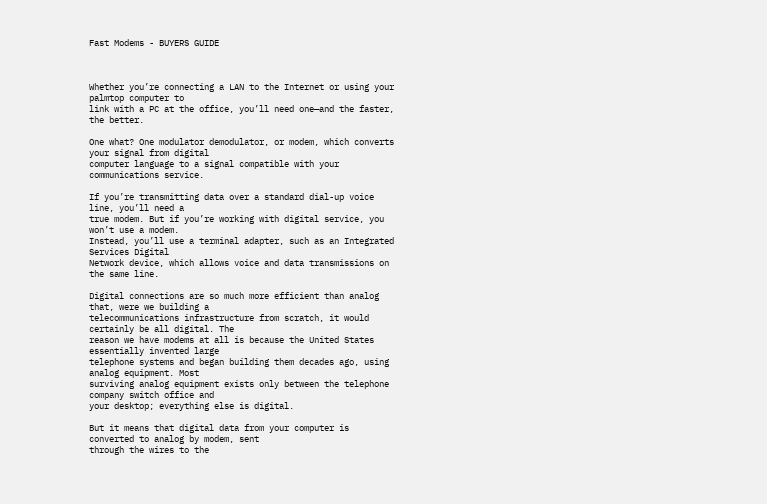Fast Modems - BUYERS GUIDE



Whether you’re connecting a LAN to the Internet or using your palmtop computer to
link with a PC at the office, you’ll need one—and the faster, the better.

One what? One modulator demodulator, or modem, which converts your signal from digital
computer language to a signal compatible with your communications service.

If you’re transmitting data over a standard dial-up voice line, you’ll need a
true modem. But if you’re working with digital service, you won’t use a modem.
Instead, you’ll use a terminal adapter, such as an Integrated Services Digital
Network device, which allows voice and data transmissions on the same line.

Digital connections are so much more efficient than analog that, were we building a
telecommunications infrastructure from scratch, it would certainly be all digital. The
reason we have modems at all is because the United States essentially invented large
telephone systems and began building them decades ago, using analog equipment. Most
surviving analog equipment exists only between the telephone company switch office and
your desktop; everything else is digital.

But it means that digital data from your computer is converted to analog by modem, sent
through the wires to the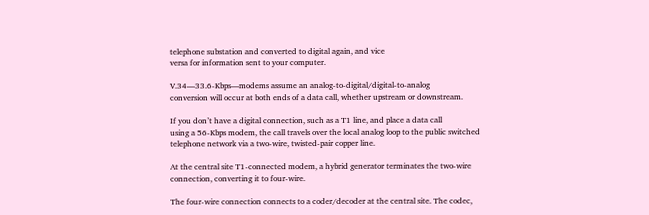telephone substation and converted to digital again, and vice
versa for information sent to your computer.

V.34—33.6-Kbps—modems assume an analog-to-digital/digital-to-analog
conversion will occur at both ends of a data call, whether upstream or downstream.

If you don’t have a digital connection, such as a T1 line, and place a data call
using a 56-Kbps modem, the call travels over the local analog loop to the public switched
telephone network via a two-wire, twisted-pair copper line.

At the central site T1-connected modem, a hybrid generator terminates the two-wire
connection, converting it to four-wire.

The four-wire connection connects to a coder/decoder at the central site. The codec,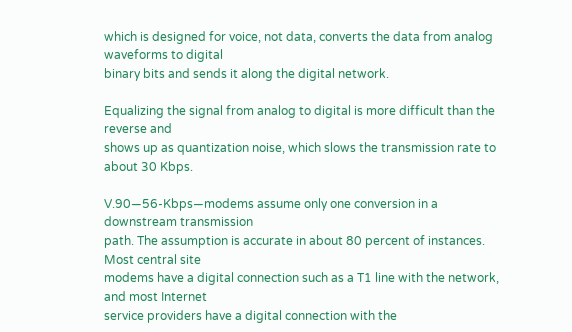which is designed for voice, not data, converts the data from analog waveforms to digital
binary bits and sends it along the digital network.

Equalizing the signal from analog to digital is more difficult than the reverse and
shows up as quantization noise, which slows the transmission rate to about 30 Kbps.

V.90—56-Kbps—modems assume only one conversion in a downstream transmission
path. The assumption is accurate in about 80 percent of instances. Most central site
modems have a digital connection such as a T1 line with the network, and most Internet
service providers have a digital connection with the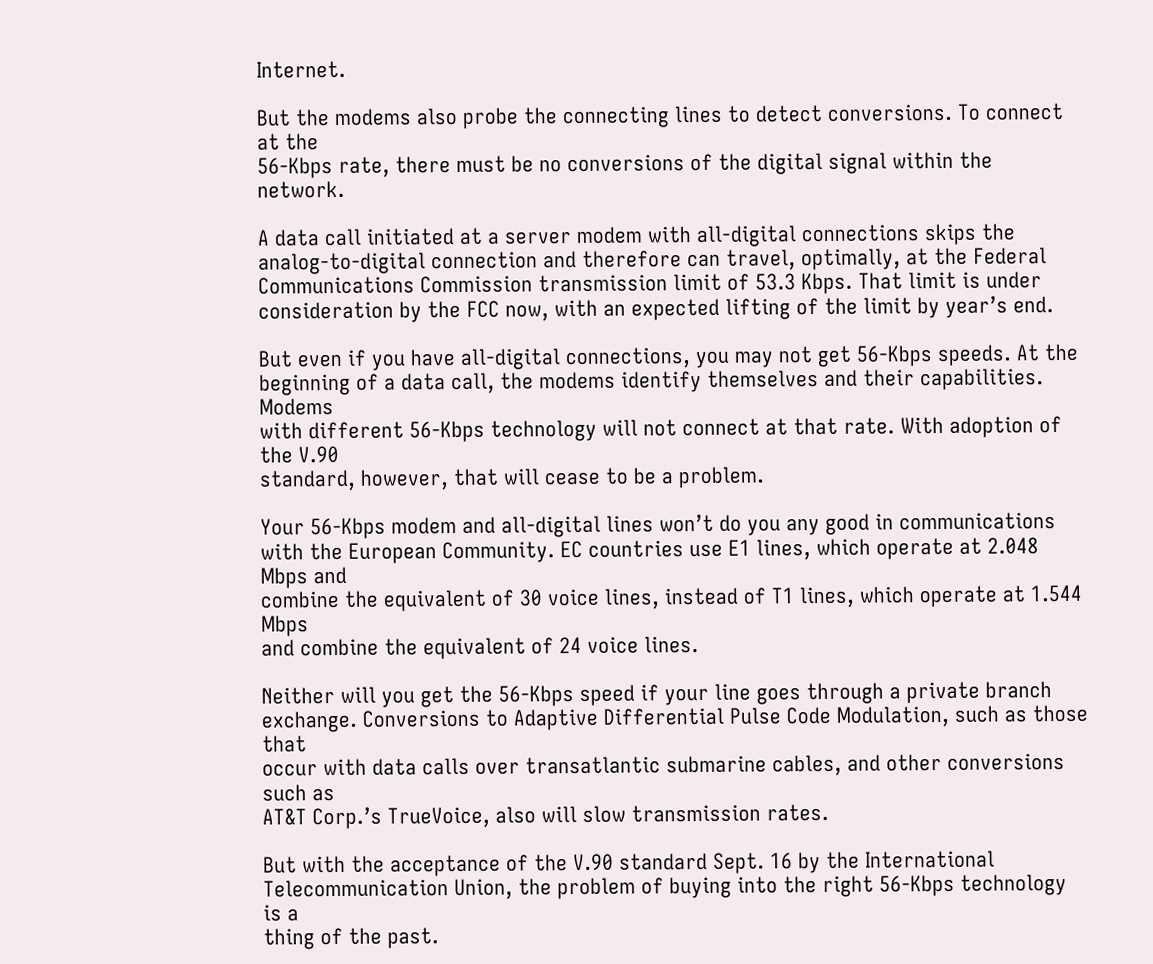Internet.

But the modems also probe the connecting lines to detect conversions. To connect at the
56-Kbps rate, there must be no conversions of the digital signal within the network.

A data call initiated at a server modem with all-digital connections skips the
analog-to-digital connection and therefore can travel, optimally, at the Federal
Communications Commission transmission limit of 53.3 Kbps. That limit is under
consideration by the FCC now, with an expected lifting of the limit by year’s end.

But even if you have all-digital connections, you may not get 56-Kbps speeds. At the
beginning of a data call, the modems identify themselves and their capabilities. Modems
with different 56-Kbps technology will not connect at that rate. With adoption of the V.90
standard, however, that will cease to be a problem.

Your 56-Kbps modem and all-digital lines won’t do you any good in communications
with the European Community. EC countries use E1 lines, which operate at 2.048 Mbps and
combine the equivalent of 30 voice lines, instead of T1 lines, which operate at 1.544 Mbps
and combine the equivalent of 24 voice lines.

Neither will you get the 56-Kbps speed if your line goes through a private branch
exchange. Conversions to Adaptive Differential Pulse Code Modulation, such as those that
occur with data calls over transatlantic submarine cables, and other conversions such as
AT&T Corp.’s TrueVoice, also will slow transmission rates.

But with the acceptance of the V.90 standard Sept. 16 by the International
Telecommunication Union, the problem of buying into the right 56-Kbps technology is a
thing of the past.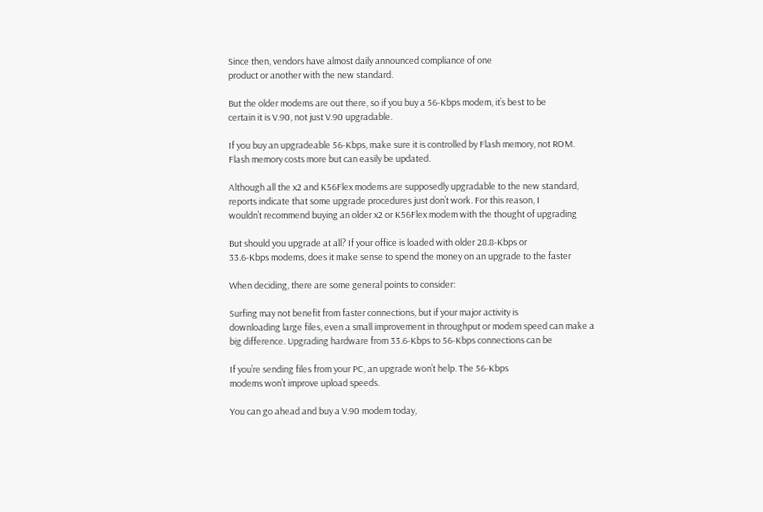Since then, vendors have almost daily announced compliance of one
product or another with the new standard.

But the older modems are out there, so if you buy a 56-Kbps modem, it’s best to be
certain it is V.90, not just V.90 upgradable.

If you buy an upgradeable 56-Kbps, make sure it is controlled by Flash memory, not ROM.
Flash memory costs more but can easily be updated.

Although all the x2 and K56Flex modems are supposedly upgradable to the new standard,
reports indicate that some upgrade procedures just don’t work. For this reason, I
wouldn’t recommend buying an older x2 or K56Flex modem with the thought of upgrading

But should you upgrade at all? If your office is loaded with older 28.8-Kbps or
33.6-Kbps modems, does it make sense to spend the money on an upgrade to the faster

When deciding, there are some general points to consider:

Surfing may not benefit from faster connections, but if your major activity is
downloading large files, even a small improvement in throughput or modem speed can make a
big difference. Upgrading hardware from 33.6-Kbps to 56-Kbps connections can be

If you’re sending files from your PC, an upgrade won’t help. The 56-Kbps
modems won’t improve upload speeds.

You can go ahead and buy a V.90 modem today,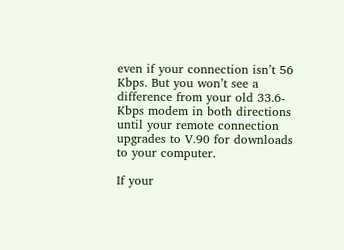even if your connection isn’t 56
Kbps. But you won’t see a difference from your old 33.6-Kbps modem in both directions
until your remote connection upgrades to V.90 for downloads to your computer.

If your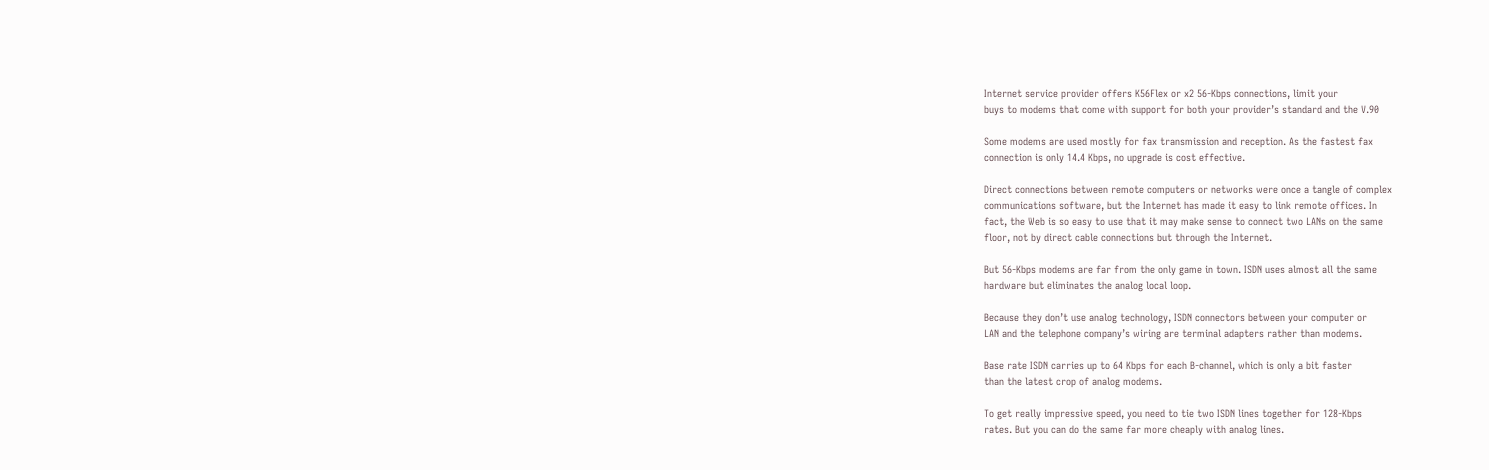Internet service provider offers K56Flex or x2 56-Kbps connections, limit your
buys to modems that come with support for both your provider’s standard and the V.90

Some modems are used mostly for fax transmission and reception. As the fastest fax
connection is only 14.4 Kbps, no upgrade is cost effective.

Direct connections between remote computers or networks were once a tangle of complex
communications software, but the Internet has made it easy to link remote offices. In
fact, the Web is so easy to use that it may make sense to connect two LANs on the same
floor, not by direct cable connections but through the Internet.

But 56-Kbps modems are far from the only game in town. ISDN uses almost all the same
hardware but eliminates the analog local loop.

Because they don’t use analog technology, ISDN connectors between your computer or
LAN and the telephone company’s wiring are terminal adapters rather than modems.

Base rate ISDN carries up to 64 Kbps for each B-channel, which is only a bit faster
than the latest crop of analog modems.

To get really impressive speed, you need to tie two ISDN lines together for 128-Kbps
rates. But you can do the same far more cheaply with analog lines.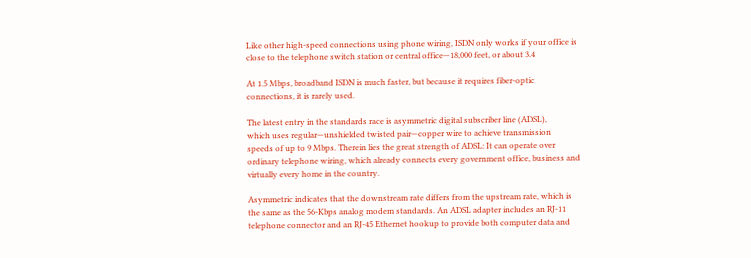Like other high-speed connections using phone wiring, ISDN only works if your office is
close to the telephone switch station or central office—18,000 feet, or about 3.4

At 1.5 Mbps, broadband ISDN is much faster, but because it requires fiber-optic
connections, it is rarely used.

The latest entry in the standards race is asymmetric digital subscriber line (ADSL),
which uses regular—unshielded twisted pair—copper wire to achieve transmission
speeds of up to 9 Mbps. Therein lies the great strength of ADSL: It can operate over
ordinary telephone wiring, which already connects every government office, business and
virtually every home in the country.

Asymmetric indicates that the downstream rate differs from the upstream rate, which is
the same as the 56-Kbps analog modem standards. An ADSL adapter includes an RJ-11
telephone connector and an RJ-45 Ethernet hookup to provide both computer data and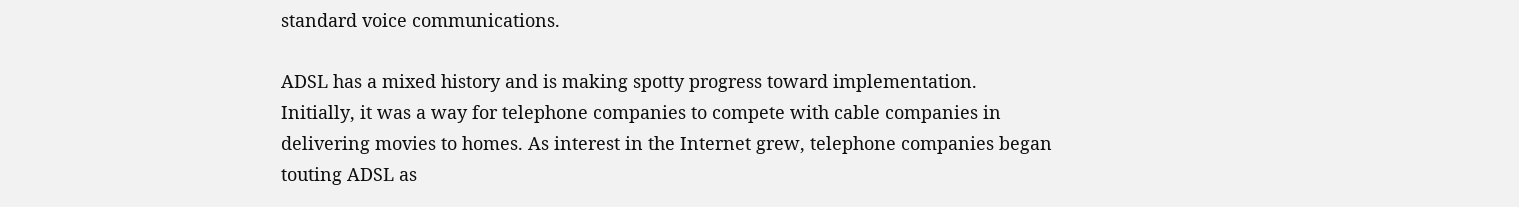standard voice communications.

ADSL has a mixed history and is making spotty progress toward implementation.
Initially, it was a way for telephone companies to compete with cable companies in
delivering movies to homes. As interest in the Internet grew, telephone companies began
touting ADSL as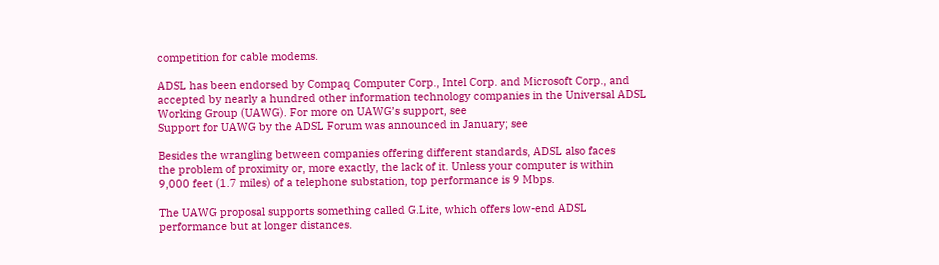competition for cable modems.

ADSL has been endorsed by Compaq Computer Corp., Intel Corp. and Microsoft Corp., and
accepted by nearly a hundred other information technology companies in the Universal ADSL
Working Group (UAWG). For more on UAWG’s support, see
Support for UAWG by the ADSL Forum was announced in January; see

Besides the wrangling between companies offering different standards, ADSL also faces
the problem of proximity or, more exactly, the lack of it. Unless your computer is within
9,000 feet (1.7 miles) of a telephone substation, top performance is 9 Mbps.

The UAWG proposal supports something called G.Lite, which offers low-end ADSL
performance but at longer distances.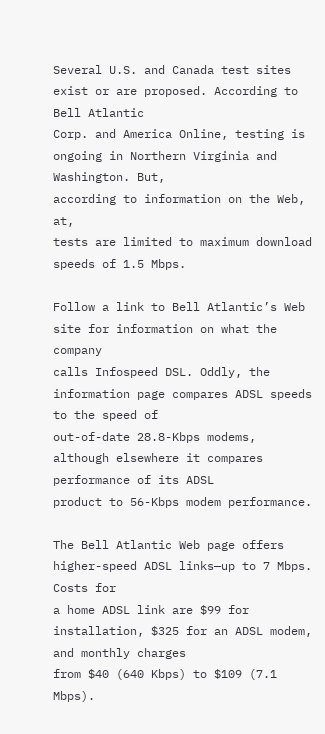Several U.S. and Canada test sites exist or are proposed. According to Bell Atlantic
Corp. and America Online, testing is ongoing in Northern Virginia and Washington. But,
according to information on the Web, at,
tests are limited to maximum download speeds of 1.5 Mbps.

Follow a link to Bell Atlantic’s Web site for information on what the company
calls Infospeed DSL. Oddly, the information page compares ADSL speeds to the speed of
out-of-date 28.8-Kbps modems, although elsewhere it compares performance of its ADSL
product to 56-Kbps modem performance.

The Bell Atlantic Web page offers higher-speed ADSL links—up to 7 Mbps. Costs for
a home ADSL link are $99 for installation, $325 for an ADSL modem, and monthly charges
from $40 (640 Kbps) to $109 (7.1 Mbps).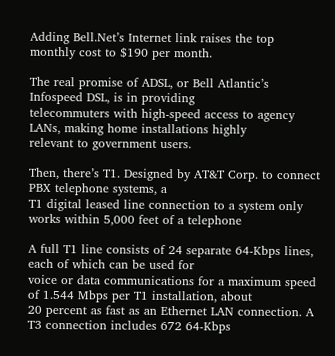Adding Bell.Net’s Internet link raises the top monthly cost to $190 per month.

The real promise of ADSL, or Bell Atlantic’s Infospeed DSL, is in providing
telecommuters with high-speed access to agency LANs, making home installations highly
relevant to government users.

Then, there’s T1. Designed by AT&T Corp. to connect PBX telephone systems, a
T1 digital leased line connection to a system only works within 5,000 feet of a telephone

A full T1 line consists of 24 separate 64-Kbps lines, each of which can be used for
voice or data communications for a maximum speed of 1.544 Mbps per T1 installation, about
20 percent as fast as an Ethernet LAN connection. A T3 connection includes 672 64-Kbps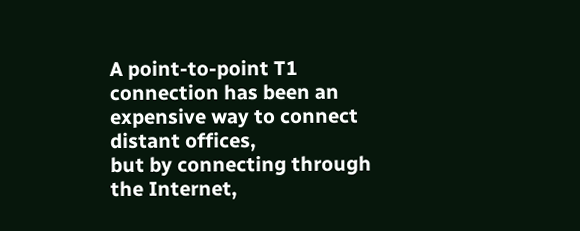A point-to-point T1 connection has been an expensive way to connect distant offices,
but by connecting through the Internet,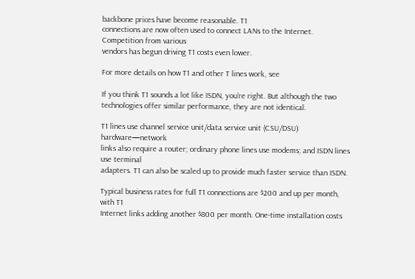backbone prices have become reasonable. T1
connections are now often used to connect LANs to the Internet. Competition from various
vendors has begun driving T1 costs even lower.

For more details on how T1 and other T lines work, see

If you think T1 sounds a lot like ISDN, you’re right. But although the two
technologies offer similar performance, they are not identical.

T1 lines use channel service unit/data service unit (CSU/DSU) hardware—network
links also require a router; ordinary phone lines use modems; and ISDN lines use terminal
adapters. T1 can also be scaled up to provide much faster service than ISDN.

Typical business rates for full T1 connections are $200 and up per month, with T1
Internet links adding another $800 per month. One-time installation costs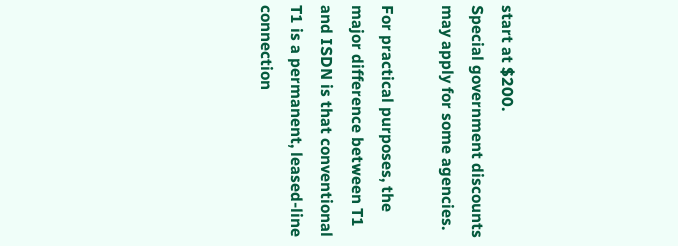start at $200.
Special government discounts may apply for some agencies.

For practical purposes, the major difference between T1 and ISDN is that conventional
T1 is a permanent, leased-line connection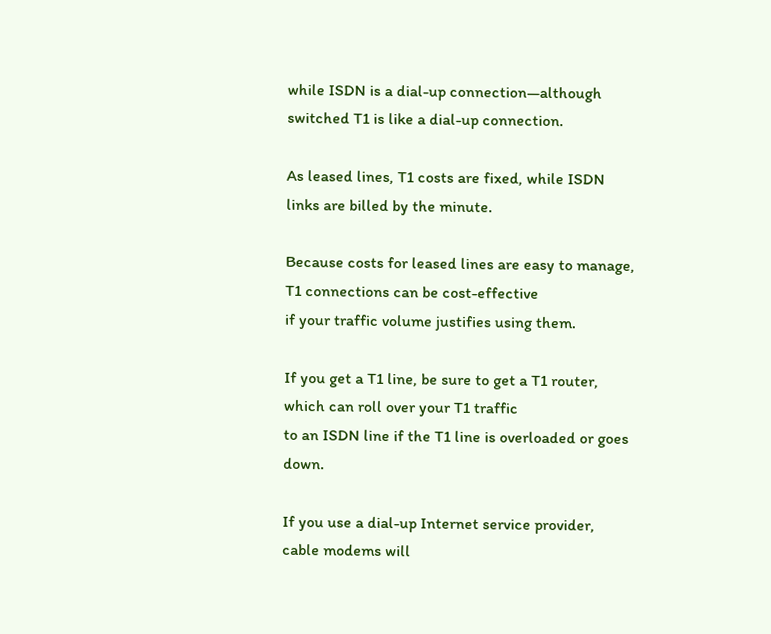while ISDN is a dial-up connection—although
switched T1 is like a dial-up connection.

As leased lines, T1 costs are fixed, while ISDN links are billed by the minute.

Because costs for leased lines are easy to manage, T1 connections can be cost-effective
if your traffic volume justifies using them.

If you get a T1 line, be sure to get a T1 router, which can roll over your T1 traffic
to an ISDN line if the T1 line is overloaded or goes down.

If you use a dial-up Internet service provider, cable modems will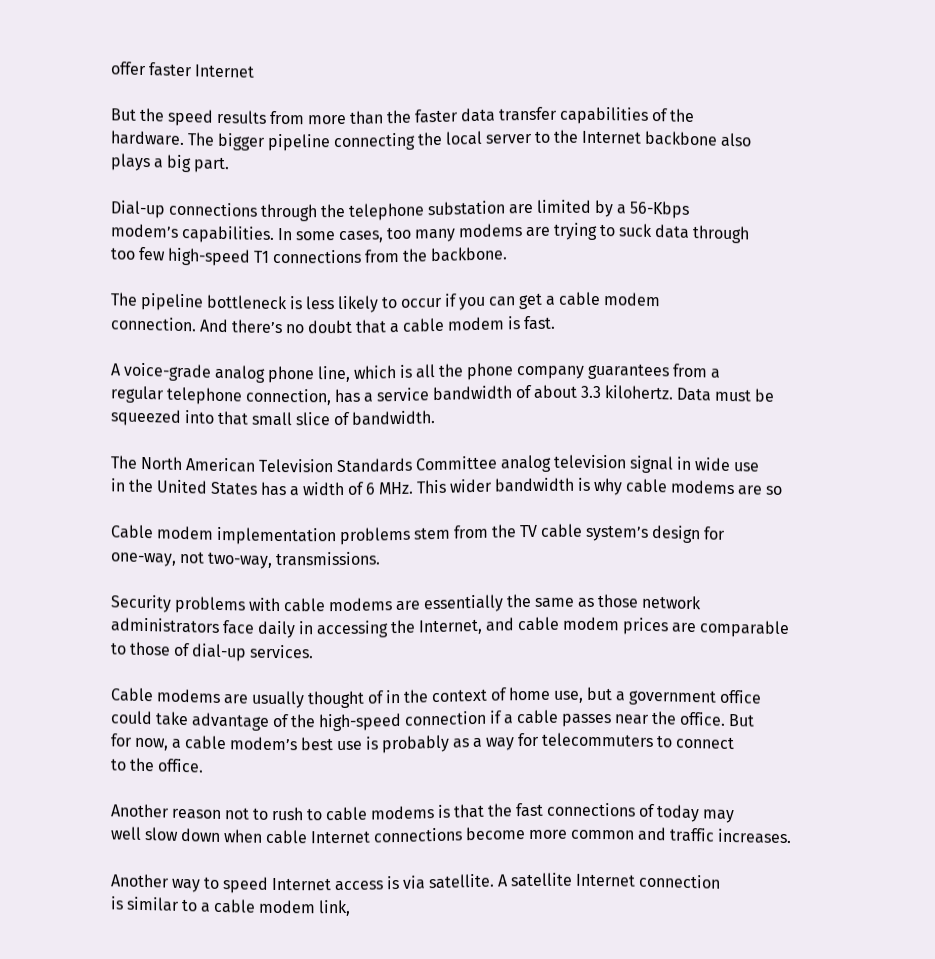offer faster Internet

But the speed results from more than the faster data transfer capabilities of the
hardware. The bigger pipeline connecting the local server to the Internet backbone also
plays a big part.

Dial-up connections through the telephone substation are limited by a 56-Kbps
modem’s capabilities. In some cases, too many modems are trying to suck data through
too few high-speed T1 connections from the backbone.

The pipeline bottleneck is less likely to occur if you can get a cable modem
connection. And there’s no doubt that a cable modem is fast.

A voice-grade analog phone line, which is all the phone company guarantees from a
regular telephone connection, has a service bandwidth of about 3.3 kilohertz. Data must be
squeezed into that small slice of bandwidth.

The North American Television Standards Committee analog television signal in wide use
in the United States has a width of 6 MHz. This wider bandwidth is why cable modems are so

Cable modem implementation problems stem from the TV cable system’s design for
one-way, not two-way, transmissions.

Security problems with cable modems are essentially the same as those network
administrators face daily in accessing the Internet, and cable modem prices are comparable
to those of dial-up services.

Cable modems are usually thought of in the context of home use, but a government office
could take advantage of the high-speed connection if a cable passes near the office. But
for now, a cable modem’s best use is probably as a way for telecommuters to connect
to the office.

Another reason not to rush to cable modems is that the fast connections of today may
well slow down when cable Internet connections become more common and traffic increases.

Another way to speed Internet access is via satellite. A satellite Internet connection
is similar to a cable modem link,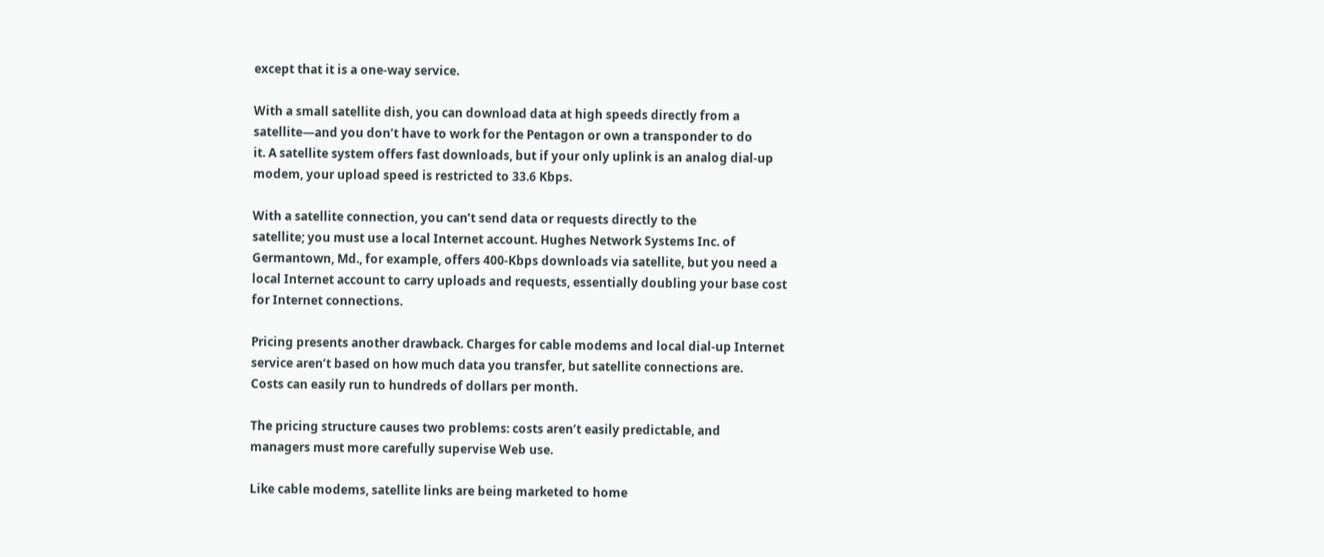except that it is a one-way service.

With a small satellite dish, you can download data at high speeds directly from a
satellite—and you don’t have to work for the Pentagon or own a transponder to do
it. A satellite system offers fast downloads, but if your only uplink is an analog dial-up
modem, your upload speed is restricted to 33.6 Kbps.

With a satellite connection, you can’t send data or requests directly to the
satellite; you must use a local Internet account. Hughes Network Systems Inc. of
Germantown, Md., for example, offers 400-Kbps downloads via satellite, but you need a
local Internet account to carry uploads and requests, essentially doubling your base cost
for Internet connections.

Pricing presents another drawback. Charges for cable modems and local dial-up Internet
service aren’t based on how much data you transfer, but satellite connections are.
Costs can easily run to hundreds of dollars per month.

The pricing structure causes two problems: costs aren’t easily predictable, and
managers must more carefully supervise Web use.

Like cable modems, satellite links are being marketed to home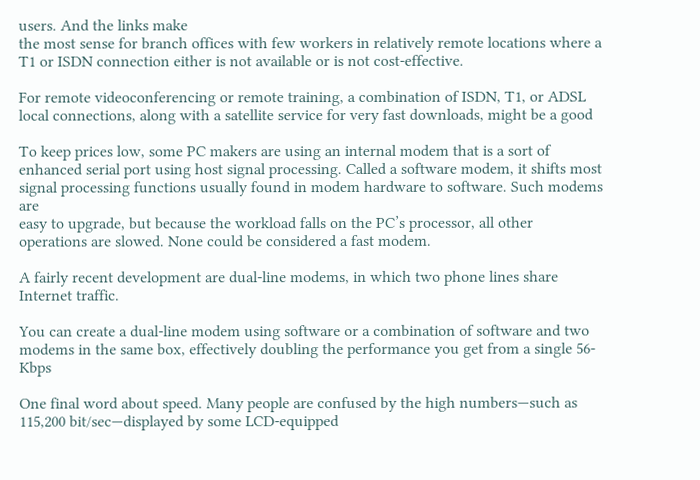users. And the links make
the most sense for branch offices with few workers in relatively remote locations where a
T1 or ISDN connection either is not available or is not cost-effective.

For remote videoconferencing or remote training, a combination of ISDN, T1, or ADSL
local connections, along with a satellite service for very fast downloads, might be a good

To keep prices low, some PC makers are using an internal modem that is a sort of
enhanced serial port using host signal processing. Called a software modem, it shifts most
signal processing functions usually found in modem hardware to software. Such modems are
easy to upgrade, but because the workload falls on the PC’s processor, all other
operations are slowed. None could be considered a fast modem.

A fairly recent development are dual-line modems, in which two phone lines share
Internet traffic.

You can create a dual-line modem using software or a combination of software and two
modems in the same box, effectively doubling the performance you get from a single 56-Kbps

One final word about speed. Many people are confused by the high numbers—such as
115,200 bit/sec—displayed by some LCD-equipped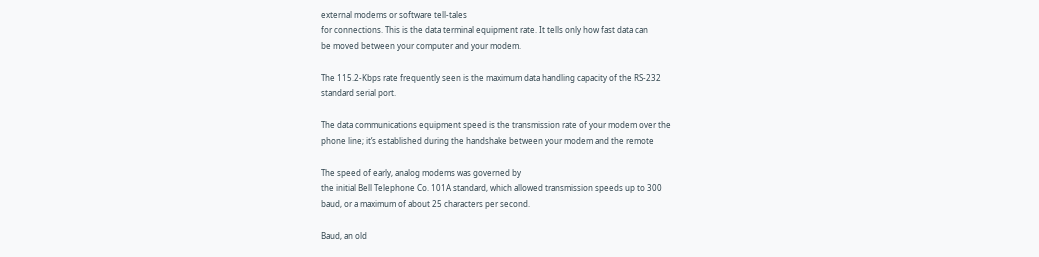external modems or software tell-tales
for connections. This is the data terminal equipment rate. It tells only how fast data can
be moved between your computer and your modem.

The 115.2-Kbps rate frequently seen is the maximum data handling capacity of the RS-232
standard serial port.

The data communications equipment speed is the transmission rate of your modem over the
phone line; it’s established during the handshake between your modem and the remote

The speed of early, analog modems was governed by
the initial Bell Telephone Co. 101A standard, which allowed transmission speeds up to 300
baud, or a maximum of about 25 characters per second.

Baud, an old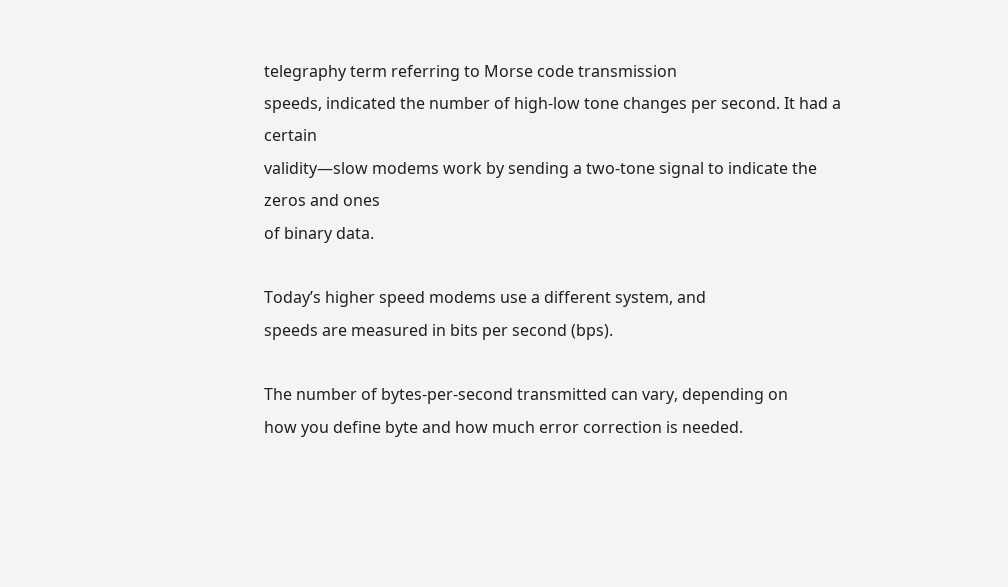telegraphy term referring to Morse code transmission
speeds, indicated the number of high-low tone changes per second. It had a certain
validity—slow modems work by sending a two-tone signal to indicate the zeros and ones
of binary data.

Today’s higher speed modems use a different system, and
speeds are measured in bits per second (bps).

The number of bytes-per-second transmitted can vary, depending on
how you define byte and how much error correction is needed.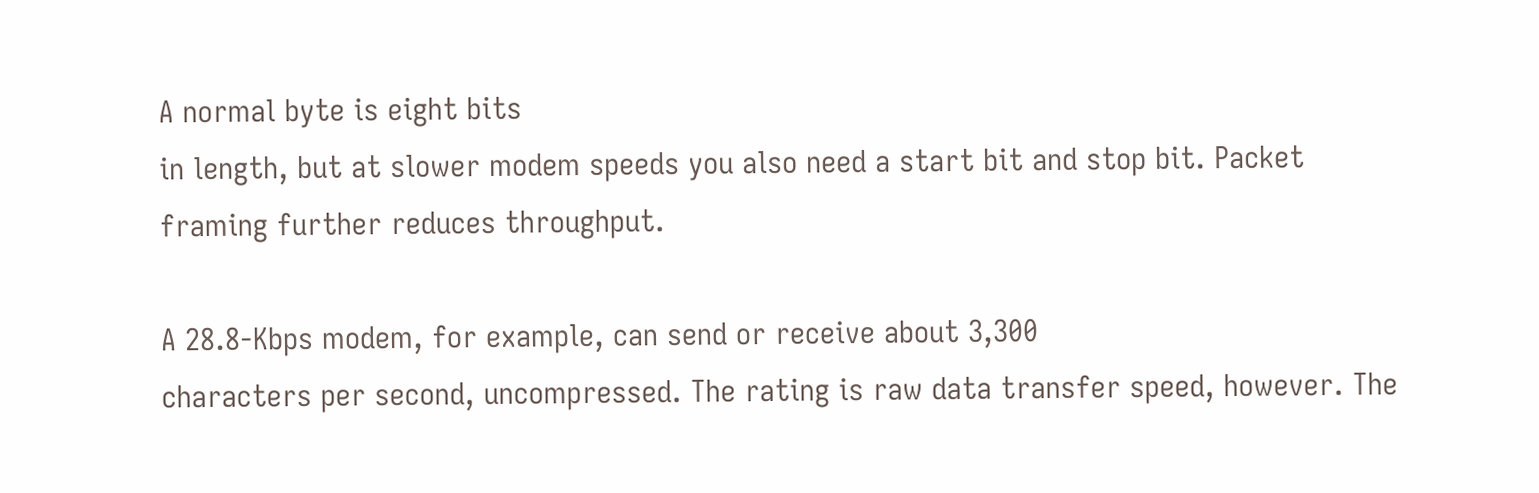A normal byte is eight bits
in length, but at slower modem speeds you also need a start bit and stop bit. Packet
framing further reduces throughput.

A 28.8-Kbps modem, for example, can send or receive about 3,300
characters per second, uncompressed. The rating is raw data transfer speed, however. The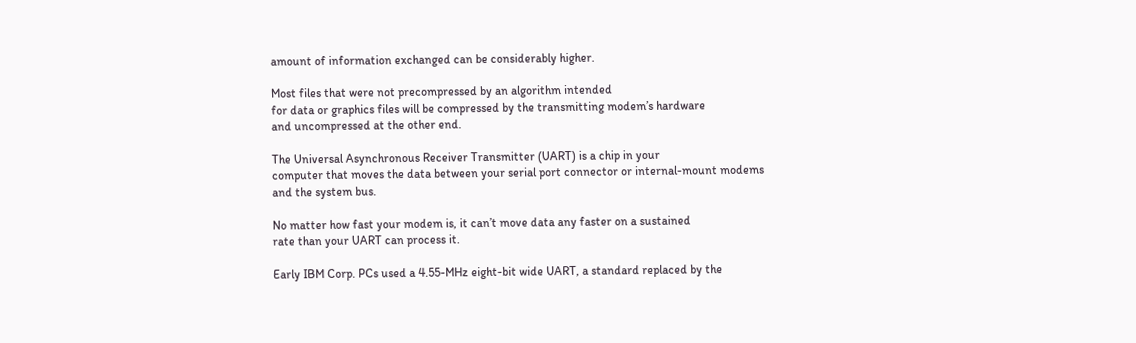amount of information exchanged can be considerably higher.

Most files that were not precompressed by an algorithm intended
for data or graphics files will be compressed by the transmitting modem’s hardware
and uncompressed at the other end.

The Universal Asynchronous Receiver Transmitter (UART) is a chip in your
computer that moves the data between your serial port connector or internal-mount modems
and the system bus.

No matter how fast your modem is, it can’t move data any faster on a sustained
rate than your UART can process it.

Early IBM Corp. PCs used a 4.55-MHz eight-bit wide UART, a standard replaced by the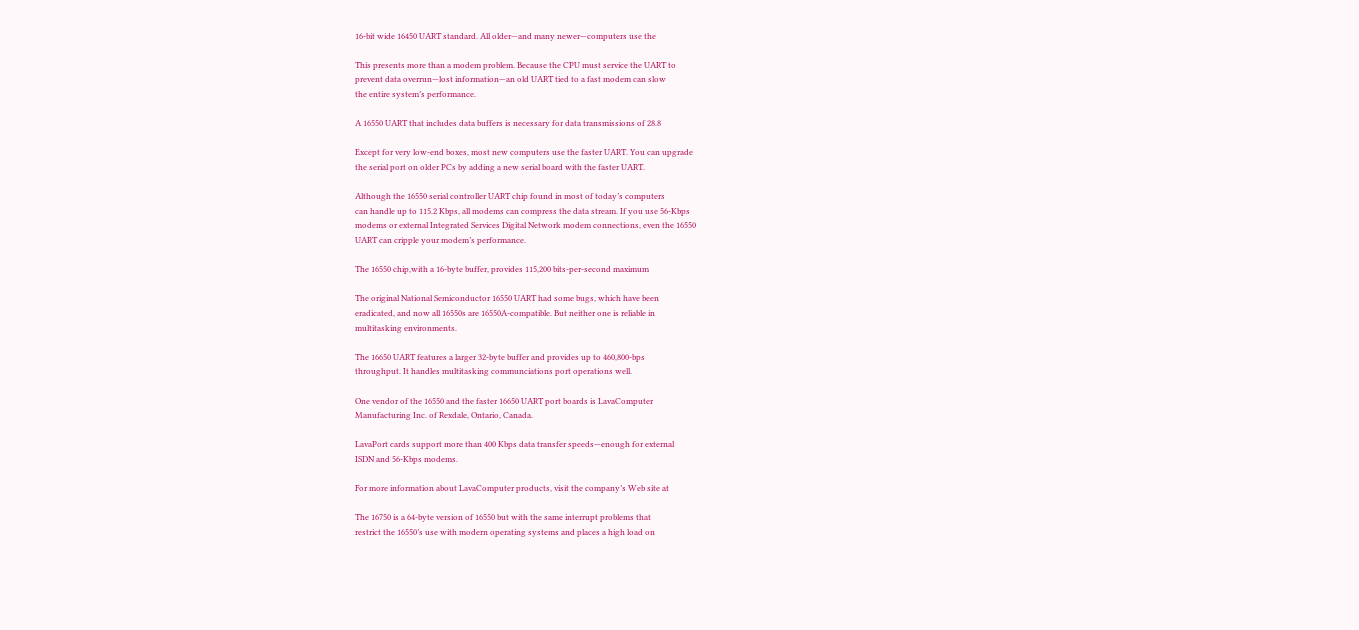16-bit wide 16450 UART standard. All older—and many newer—computers use the

This presents more than a modem problem. Because the CPU must service the UART to
prevent data overrun—lost information—an old UART tied to a fast modem can slow
the entire system’s performance.

A 16550 UART that includes data buffers is necessary for data transmissions of 28.8

Except for very low-end boxes, most new computers use the faster UART. You can upgrade
the serial port on older PCs by adding a new serial board with the faster UART.

Although the 16550 serial controller UART chip found in most of today’s computers
can handle up to 115.2 Kbps, all modems can compress the data stream. If you use 56-Kbps
modems or external Integrated Services Digital Network modem connections, even the 16550
UART can cripple your modem’s performance.

The 16550 chip,with a 16-byte buffer, provides 115,200 bits-per-second maximum

The original National Semiconductor 16550 UART had some bugs, which have been
eradicated, and now all 16550s are 16550A-compatible. But neither one is reliable in
multitasking environments.

The 16650 UART features a larger 32-byte buffer and provides up to 460,800-bps
throughput. It handles multitasking communciations port operations well.

One vendor of the 16550 and the faster 16650 UART port boards is LavaComputer
Manufacturing Inc. of Rexdale, Ontario, Canada.

LavaPort cards support more than 400 Kbps data transfer speeds—enough for external
ISDN and 56-Kbps modems.

For more information about LavaComputer products, visit the company’s Web site at

The 16750 is a 64-byte version of 16550 but with the same interrupt problems that
restrict the 16550’s use with modern operating systems and places a high load on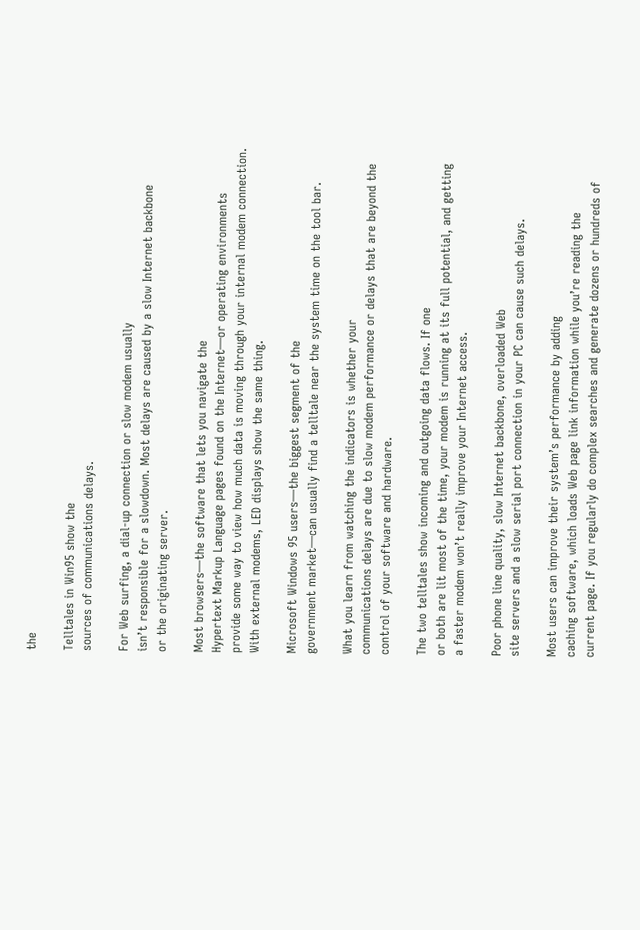the

Telltales in Win95 show the
sources of communications delays.

For Web surfing, a dial-up connection or slow modem usually
isn’t responsible for a slowdown. Most delays are caused by a slow Internet backbone
or the originating server.

Most browsers—the software that lets you navigate the
Hypertext Markup Language pages found on the Internet—or operating environments
provide some way to view how much data is moving through your internal modem connection.
With external modems, LED displays show the same thing.

Microsoft Windows 95 users—the biggest segment of the
government market—can usually find a telltale near the system time on the tool bar.

What you learn from watching the indicators is whether your
communications delays are due to slow modem performance or delays that are beyond the
control of your software and hardware.

The two telltales show incoming and outgoing data flows. If one
or both are lit most of the time, your modem is running at its full potential, and getting
a faster modem won’t really improve your Internet access.

Poor phone line quality, slow Internet backbone, overloaded Web
site servers and a slow serial port connection in your PC can cause such delays.

Most users can improve their system’s performance by adding
caching software, which loads Web page link information while you’re reading the
current page. If you regularly do complex searches and generate dozens or hundreds of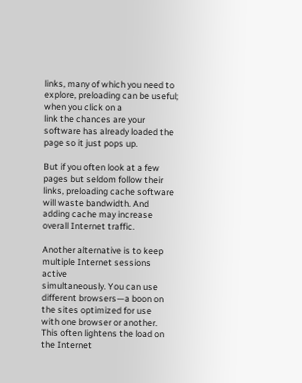links, many of which you need to explore, preloading can be useful; when you click on a
link the chances are your software has already loaded the page so it just pops up.

But if you often look at a few pages but seldom follow their
links, preloading cache software will waste bandwidth. And adding cache may increase
overall Internet traffic.

Another alternative is to keep multiple Internet sessions active
simultaneously. You can use different browsers—a boon on the sites optimized for use
with one browser or another. This often lightens the load on the Internet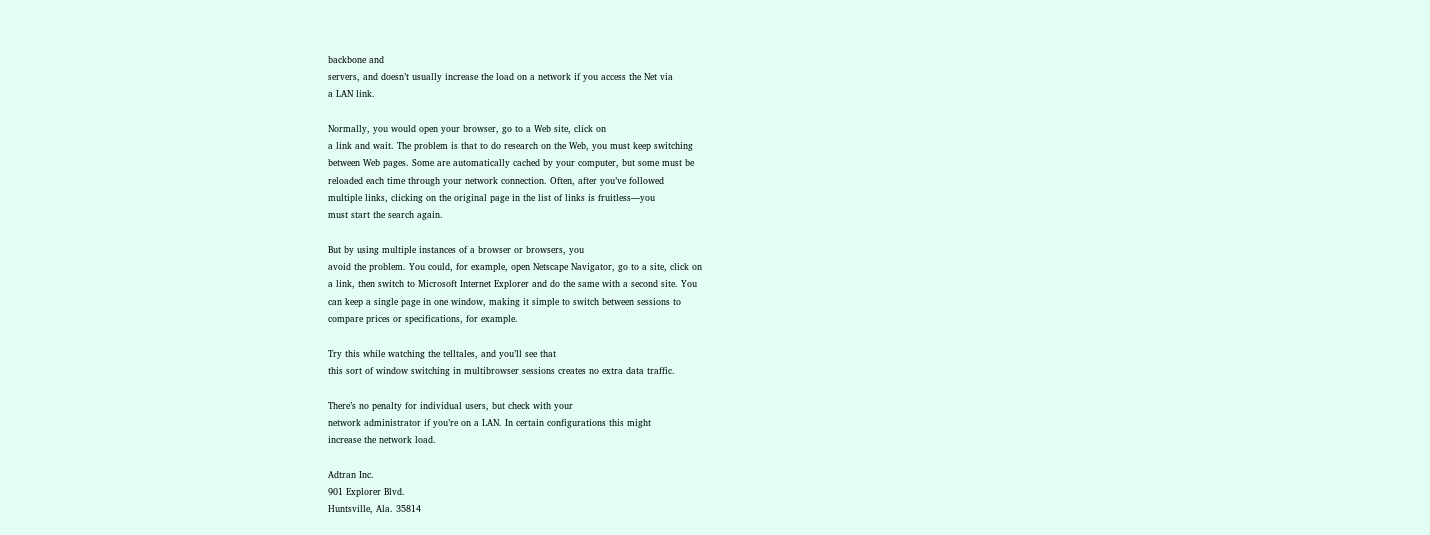backbone and
servers, and doesn’t usually increase the load on a network if you access the Net via
a LAN link.

Normally, you would open your browser, go to a Web site, click on
a link and wait. The problem is that to do research on the Web, you must keep switching
between Web pages. Some are automatically cached by your computer, but some must be
reloaded each time through your network connection. Often, after you’ve followed
multiple links, clicking on the original page in the list of links is fruitless—you
must start the search again.

But by using multiple instances of a browser or browsers, you
avoid the problem. You could, for example, open Netscape Navigator, go to a site, click on
a link, then switch to Microsoft Internet Explorer and do the same with a second site. You
can keep a single page in one window, making it simple to switch between sessions to
compare prices or specifications, for example.

Try this while watching the telltales, and you’ll see that
this sort of window switching in multibrowser sessions creates no extra data traffic.

There’s no penalty for individual users, but check with your
network administrator if you’re on a LAN. In certain configurations this might
increase the network load.

Adtran Inc.
901 Explorer Blvd.
Huntsville, Ala. 35814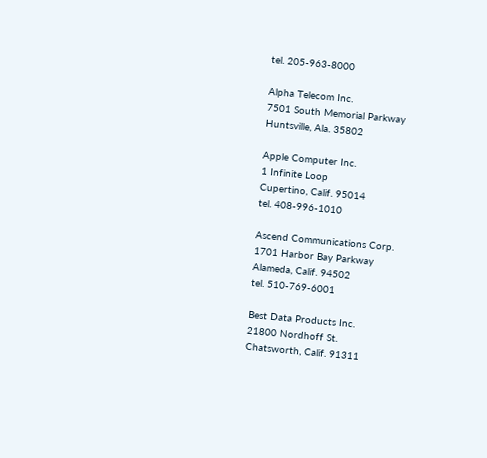tel. 205-963-8000

Alpha Telecom Inc.
7501 South Memorial Parkway
Huntsville, Ala. 35802

Apple Computer Inc.
1 Infinite Loop
Cupertino, Calif. 95014
tel. 408-996-1010

Ascend Communications Corp.
1701 Harbor Bay Parkway
Alameda, Calif. 94502
tel. 510-769-6001

Best Data Products Inc.
21800 Nordhoff St.
Chatsworth, Calif. 91311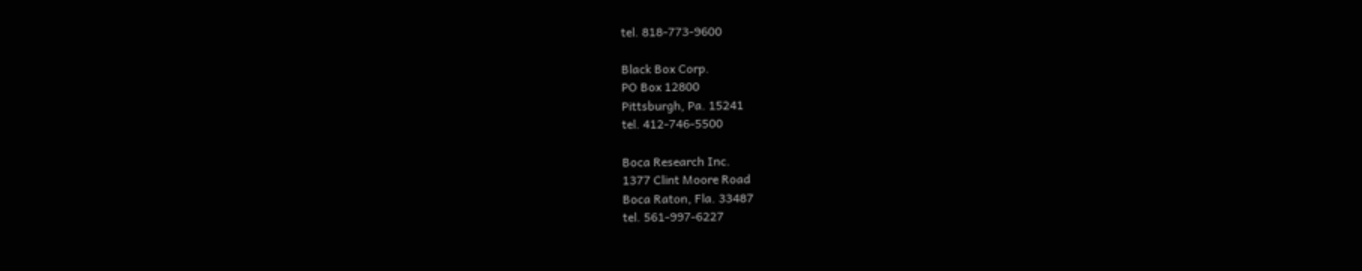tel. 818-773-9600

Black Box Corp.
PO Box 12800
Pittsburgh, Pa. 15241
tel. 412-746-5500

Boca Research Inc.
1377 Clint Moore Road
Boca Raton, Fla. 33487
tel. 561-997-6227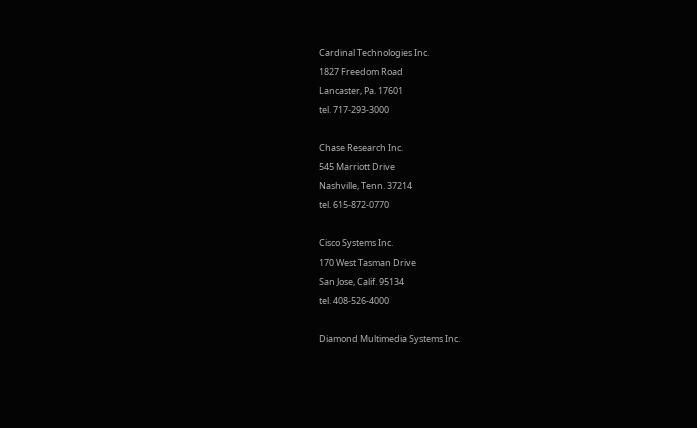Cardinal Technologies Inc.
1827 Freedom Road
Lancaster, Pa. 17601
tel. 717-293-3000

Chase Research Inc.
545 Marriott Drive
Nashville, Tenn. 37214
tel. 615-872-0770

Cisco Systems Inc.
170 West Tasman Drive
San Jose, Calif. 95134
tel. 408-526-4000

Diamond Multimedia Systems Inc.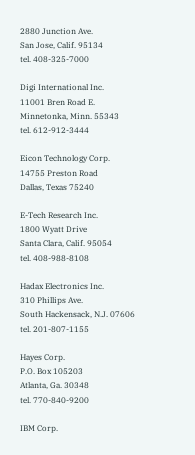2880 Junction Ave.
San Jose, Calif. 95134
tel. 408-325-7000

Digi International Inc.
11001 Bren Road E.
Minnetonka, Minn. 55343
tel. 612-912-3444

Eicon Technology Corp.
14755 Preston Road
Dallas, Texas 75240

E-Tech Research Inc.
1800 Wyatt Drive
Santa Clara, Calif. 95054
tel. 408-988-8108

Hadax Electronics Inc.
310 Phillips Ave.
South Hackensack, N.J. 07606
tel. 201-807-1155

Hayes Corp.
P.O. Box 105203
Atlanta, Ga. 30348
tel. 770-840-9200

IBM Corp.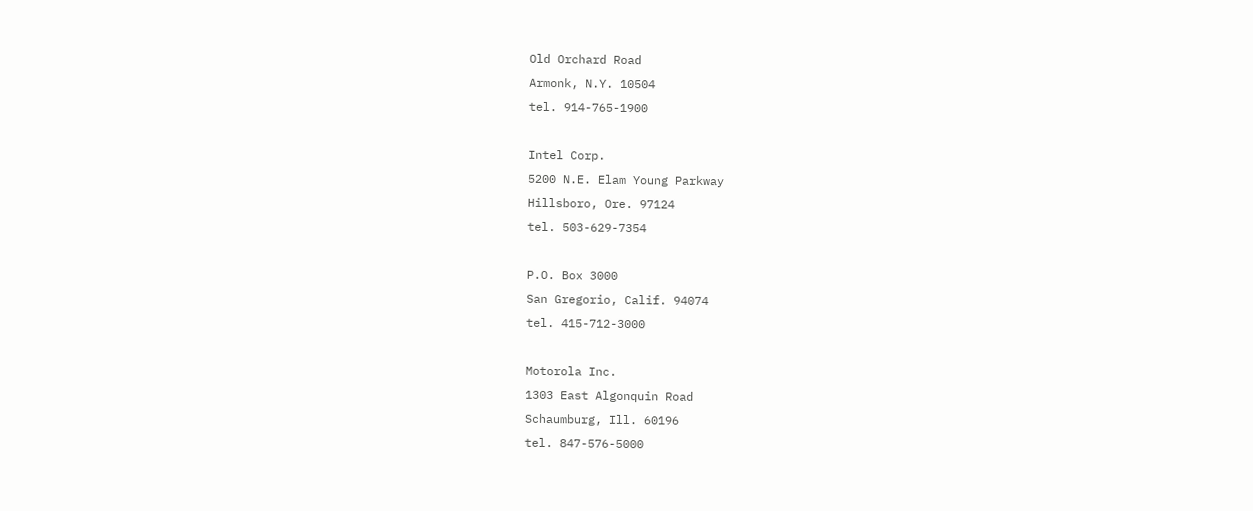Old Orchard Road
Armonk, N.Y. 10504
tel. 914-765-1900

Intel Corp.
5200 N.E. Elam Young Parkway
Hillsboro, Ore. 97124
tel. 503-629-7354

P.O. Box 3000
San Gregorio, Calif. 94074
tel. 415-712-3000

Motorola Inc.
1303 East Algonquin Road
Schaumburg, Ill. 60196
tel. 847-576-5000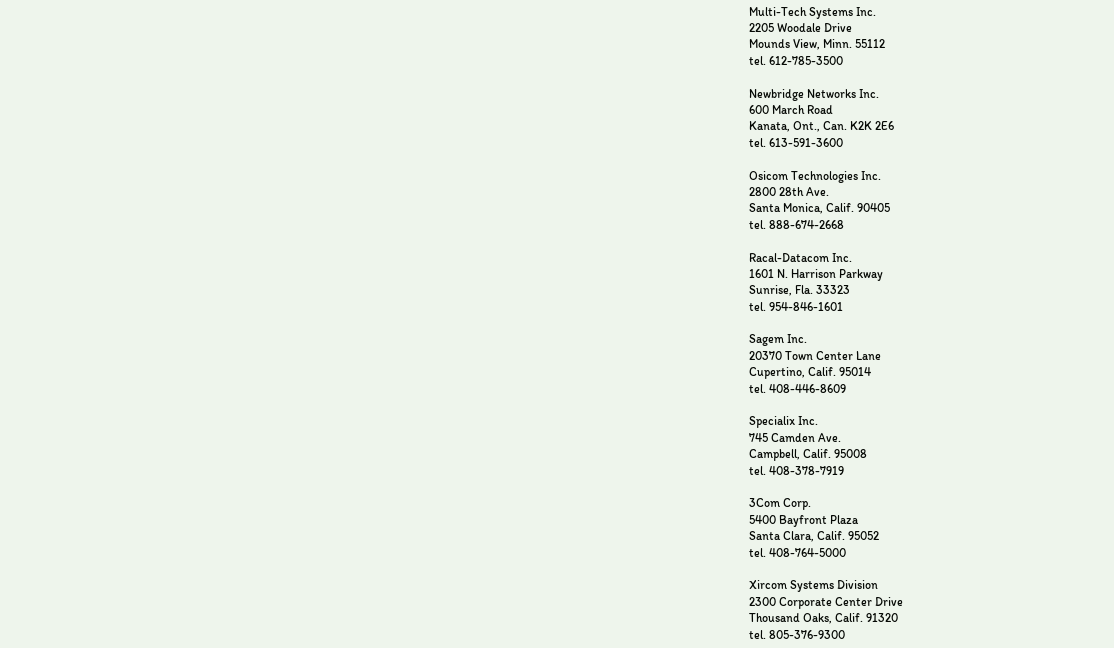Multi-Tech Systems Inc.
2205 Woodale Drive
Mounds View, Minn. 55112
tel. 612-785-3500

Newbridge Networks Inc.
600 March Road
Kanata, Ont., Can. K2K 2E6
tel. 613-591-3600

Osicom Technologies Inc.
2800 28th Ave.
Santa Monica, Calif. 90405
tel. 888-674-2668

Racal-Datacom Inc.
1601 N. Harrison Parkway
Sunrise, Fla. 33323
tel. 954-846-1601

Sagem Inc.
20370 Town Center Lane
Cupertino, Calif. 95014
tel. 408-446-8609

Specialix Inc.
745 Camden Ave.
Campbell, Calif. 95008
tel. 408-378-7919

3Com Corp.
5400 Bayfront Plaza
Santa Clara, Calif. 95052
tel. 408-764-5000

Xircom Systems Division
2300 Corporate Center Drive
Thousand Oaks, Calif. 91320
tel. 805-376-9300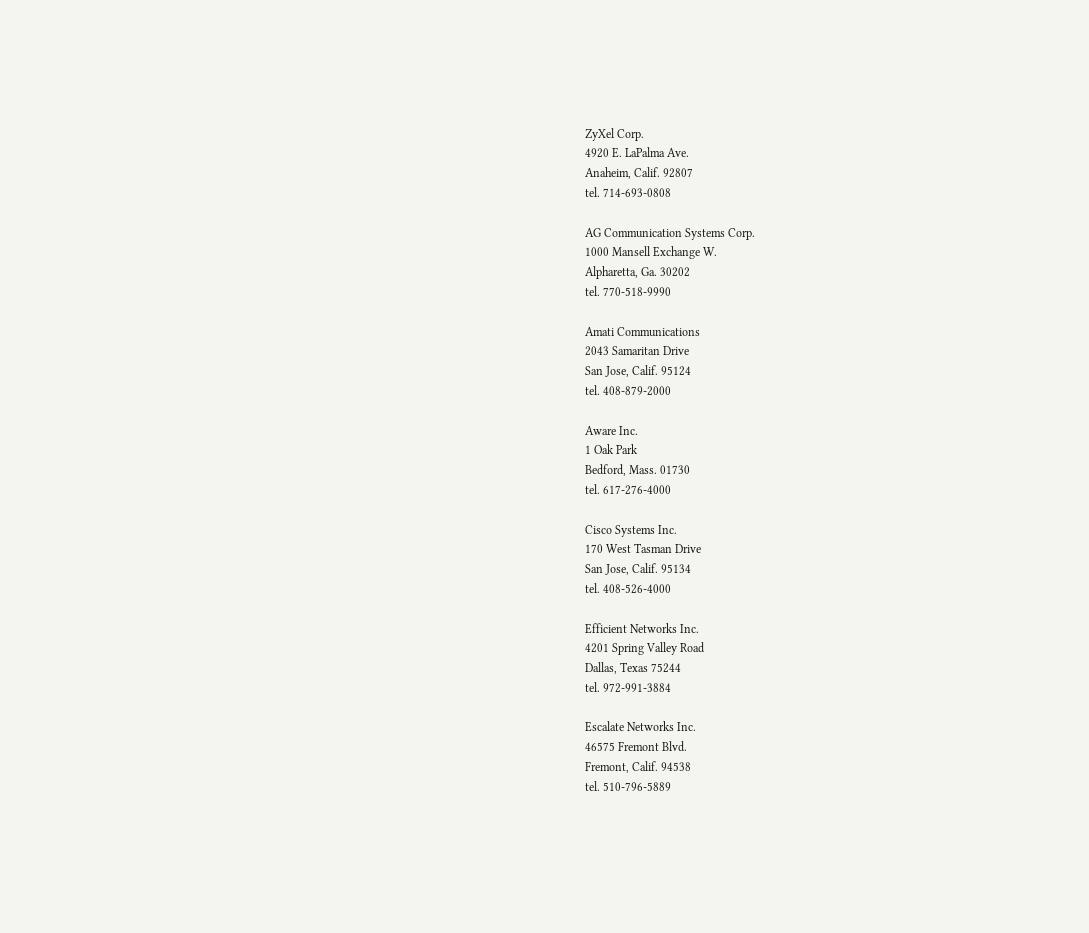ZyXel Corp.
4920 E. LaPalma Ave.
Anaheim, Calif. 92807
tel. 714-693-0808

AG Communication Systems Corp.
1000 Mansell Exchange W.
Alpharetta, Ga. 30202
tel. 770-518-9990

Amati Communications
2043 Samaritan Drive
San Jose, Calif. 95124
tel. 408-879-2000

Aware Inc.
1 Oak Park
Bedford, Mass. 01730
tel. 617-276-4000

Cisco Systems Inc.
170 West Tasman Drive
San Jose, Calif. 95134
tel. 408-526-4000

Efficient Networks Inc.
4201 Spring Valley Road
Dallas, Texas 75244
tel. 972-991-3884

Escalate Networks Inc.
46575 Fremont Blvd.
Fremont, Calif. 94538
tel. 510-796-5889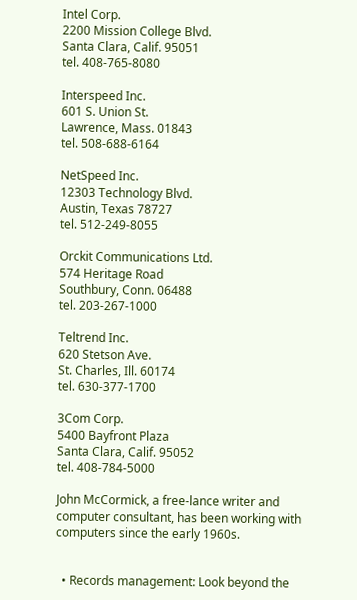Intel Corp.
2200 Mission College Blvd.
Santa Clara, Calif. 95051
tel. 408-765-8080

Interspeed Inc.
601 S. Union St.
Lawrence, Mass. 01843
tel. 508-688-6164

NetSpeed Inc.
12303 Technology Blvd.
Austin, Texas 78727
tel. 512-249-8055

Orckit Communications Ltd.
574 Heritage Road
Southbury, Conn. 06488
tel. 203-267-1000

Teltrend Inc.
620 Stetson Ave.
St. Charles, Ill. 60174
tel. 630-377-1700

3Com Corp.
5400 Bayfront Plaza
Santa Clara, Calif. 95052
tel. 408-784-5000

John McCormick, a free-lance writer and computer consultant, has been working with
computers since the early 1960s.


  • Records management: Look beyond the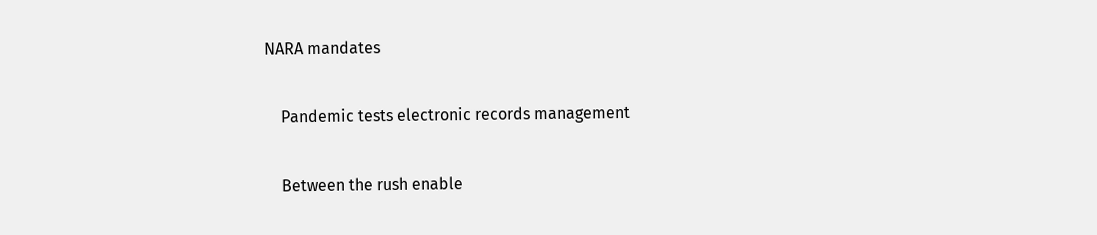NARA mandates

    Pandemic tests electronic records management

    Between the rush enable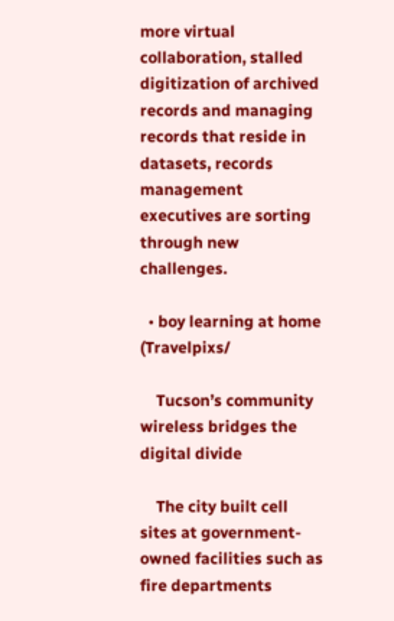more virtual collaboration, stalled digitization of archived records and managing records that reside in datasets, records management executives are sorting through new challenges.

  • boy learning at home (Travelpixs/

    Tucson’s community wireless bridges the digital divide

    The city built cell sites at government-owned facilities such as fire departments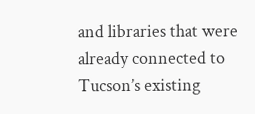and libraries that were already connected to Tucson’s existing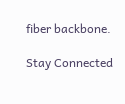fiber backbone.

Stay Connected